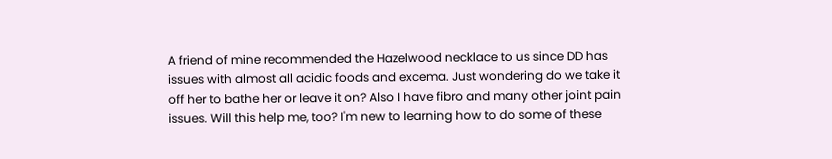A friend of mine recommended the Hazelwood necklace to us since DD has issues with almost all acidic foods and excema. Just wondering do we take it off her to bathe her or leave it on? Also I have fibro and many other joint pain issues. Will this help me, too? I'm new to learning how to do some of these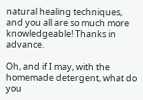natural healing techniques, and you all are so much more knowledgeable! Thanks in advance.

Oh, and if I may, with the homemade detergent, what do you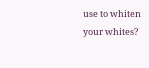use to whiten your whites?